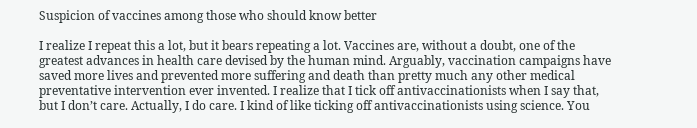Suspicion of vaccines among those who should know better

I realize I repeat this a lot, but it bears repeating a lot. Vaccines are, without a doubt, one of the greatest advances in health care devised by the human mind. Arguably, vaccination campaigns have saved more lives and prevented more suffering and death than pretty much any other medical preventative intervention ever invented. I realize that I tick off antivaccinationists when I say that, but I don’t care. Actually, I do care. I kind of like ticking off antivaccinationists using science. You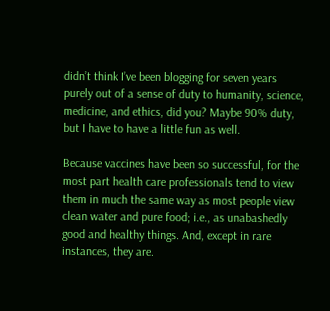didn’t think I’ve been blogging for seven years purely out of a sense of duty to humanity, science, medicine, and ethics, did you? Maybe 90% duty, but I have to have a little fun as well.

Because vaccines have been so successful, for the most part health care professionals tend to view them in much the same way as most people view clean water and pure food; i.e., as unabashedly good and healthy things. And, except in rare instances, they are.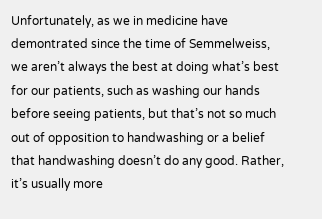Unfortunately, as we in medicine have demontrated since the time of Semmelweiss, we aren’t always the best at doing what’s best for our patients, such as washing our hands before seeing patients, but that’s not so much out of opposition to handwashing or a belief that handwashing doesn’t do any good. Rather, it’s usually more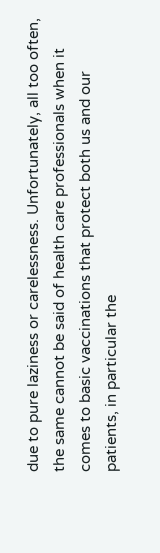due to pure laziness or carelessness. Unfortunately, all too often, the same cannot be said of health care professionals when it comes to basic vaccinations that protect both us and our patients, in particular the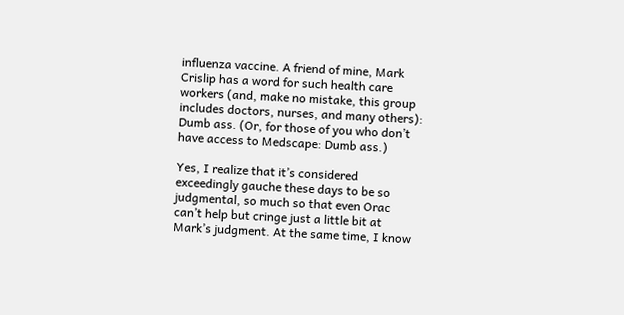influenza vaccine. A friend of mine, Mark Crislip has a word for such health care workers (and, make no mistake, this group includes doctors, nurses, and many others): Dumb ass. (Or, for those of you who don’t have access to Medscape: Dumb ass.)

Yes, I realize that it’s considered exceedingly gauche these days to be so judgmental, so much so that even Orac can’t help but cringe just a little bit at Mark’s judgment. At the same time, I know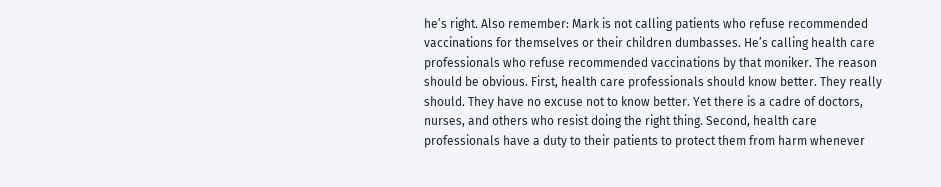he’s right. Also remember: Mark is not calling patients who refuse recommended vaccinations for themselves or their children dumbasses. He’s calling health care professionals who refuse recommended vaccinations by that moniker. The reason should be obvious. First, health care professionals should know better. They really should. They have no excuse not to know better. Yet there is a cadre of doctors, nurses, and others who resist doing the right thing. Second, health care professionals have a duty to their patients to protect them from harm whenever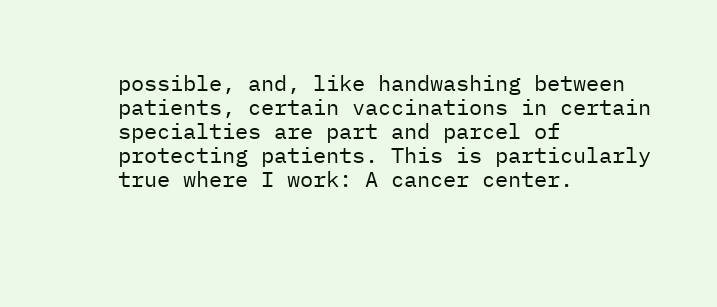possible, and, like handwashing between patients, certain vaccinations in certain specialties are part and parcel of protecting patients. This is particularly true where I work: A cancer center.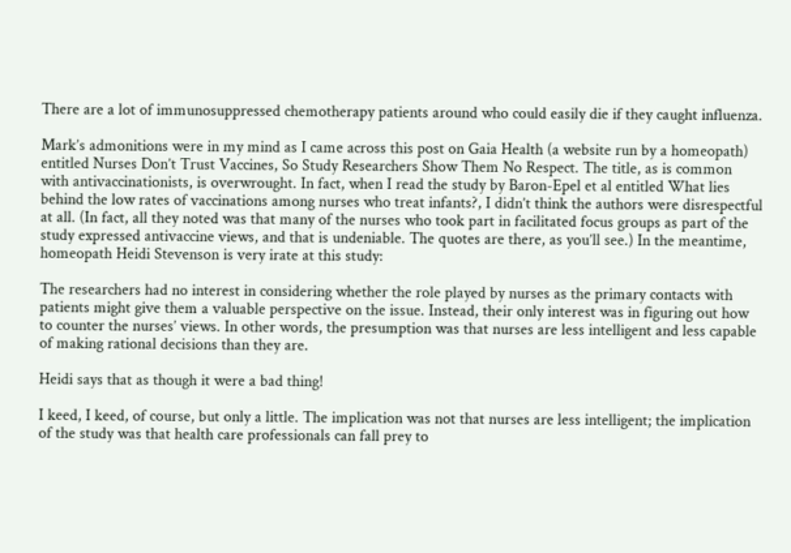There are a lot of immunosuppressed chemotherapy patients around who could easily die if they caught influenza.

Mark’s admonitions were in my mind as I came across this post on Gaia Health (a website run by a homeopath) entitled Nurses Don’t Trust Vaccines, So Study Researchers Show Them No Respect. The title, as is common with antivaccinationists, is overwrought. In fact, when I read the study by Baron-Epel et al entitled What lies behind the low rates of vaccinations among nurses who treat infants?, I didn’t think the authors were disrespectful at all. (In fact, all they noted was that many of the nurses who took part in facilitated focus groups as part of the study expressed antivaccine views, and that is undeniable. The quotes are there, as you’ll see.) In the meantime, homeopath Heidi Stevenson is very irate at this study:

The researchers had no interest in considering whether the role played by nurses as the primary contacts with patients might give them a valuable perspective on the issue. Instead, their only interest was in figuring out how to counter the nurses’ views. In other words, the presumption was that nurses are less intelligent and less capable of making rational decisions than they are.

Heidi says that as though it were a bad thing!

I keed, I keed, of course, but only a little. The implication was not that nurses are less intelligent; the implication of the study was that health care professionals can fall prey to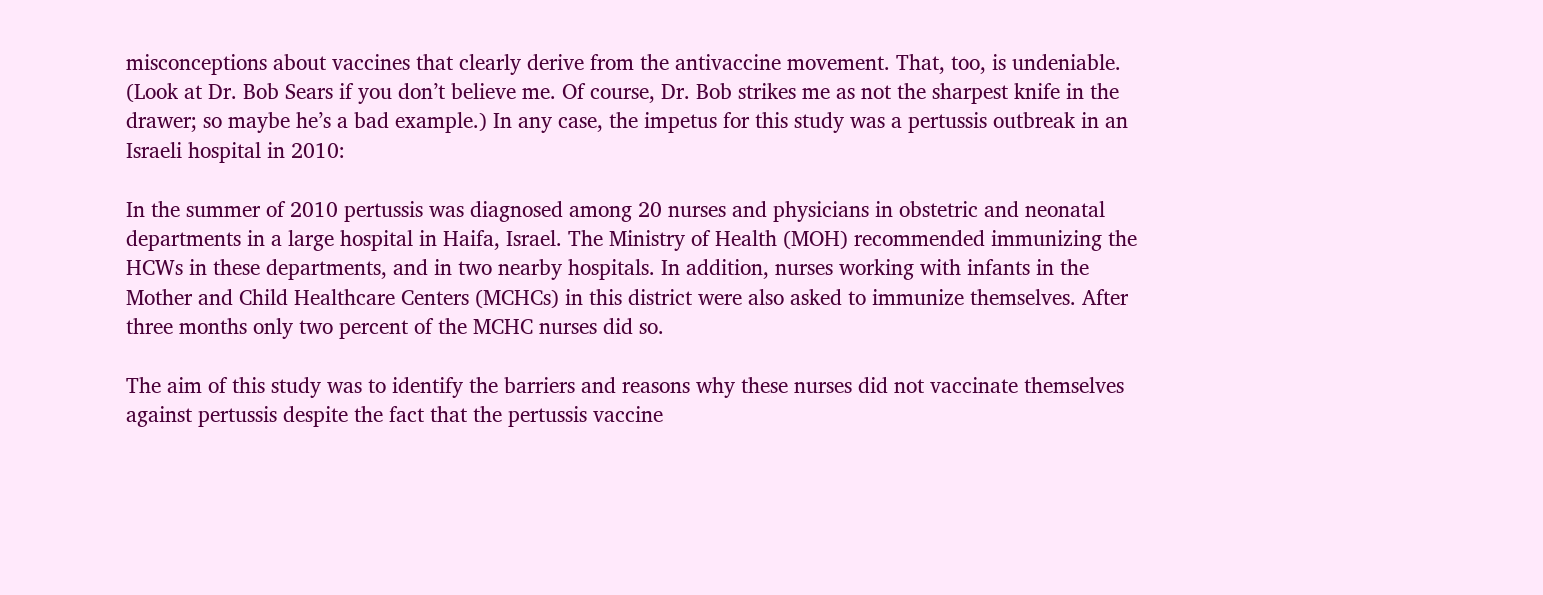misconceptions about vaccines that clearly derive from the antivaccine movement. That, too, is undeniable. (Look at Dr. Bob Sears if you don’t believe me. Of course, Dr. Bob strikes me as not the sharpest knife in the drawer; so maybe he’s a bad example.) In any case, the impetus for this study was a pertussis outbreak in an Israeli hospital in 2010:

In the summer of 2010 pertussis was diagnosed among 20 nurses and physicians in obstetric and neonatal departments in a large hospital in Haifa, Israel. The Ministry of Health (MOH) recommended immunizing the HCWs in these departments, and in two nearby hospitals. In addition, nurses working with infants in the Mother and Child Healthcare Centers (MCHCs) in this district were also asked to immunize themselves. After three months only two percent of the MCHC nurses did so.

The aim of this study was to identify the barriers and reasons why these nurses did not vaccinate themselves against pertussis despite the fact that the pertussis vaccine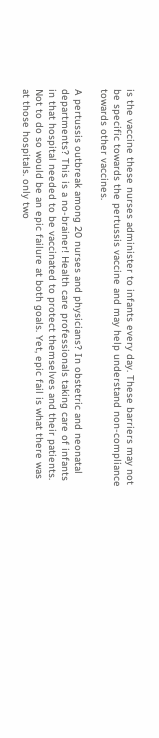is the vaccine these nurses administer to infants every day. These barriers may not be specific towards the pertussis vaccine and may help understand non-compliance towards other vaccines.

A pertussis outbreak among 20 nurses and physicians? In obstetric and neonatal departments? This is a no-brainer! Health care professionals taking care of infants in that hospital needed to be vaccinated to protect themselves and their patients. Not to do so would be an epic failure at both goals. Yet, epic fail is what there was at those hospitals. only two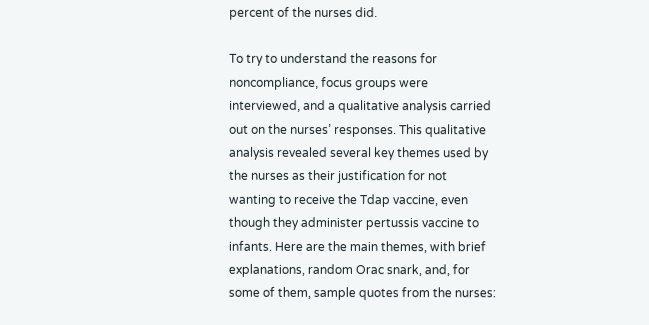percent of the nurses did.

To try to understand the reasons for noncompliance, focus groups were interviewed, and a qualitative analysis carried out on the nurses’ responses. This qualitative analysis revealed several key themes used by the nurses as their justification for not wanting to receive the Tdap vaccine, even though they administer pertussis vaccine to infants. Here are the main themes, with brief explanations, random Orac snark, and, for some of them, sample quotes from the nurses: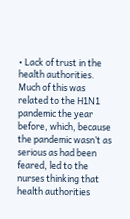• Lack of trust in the health authorities. Much of this was related to the H1N1 pandemic the year before, which, because the pandemic wasn’t as serious as had been feared, led to the nurses thinking that health authorities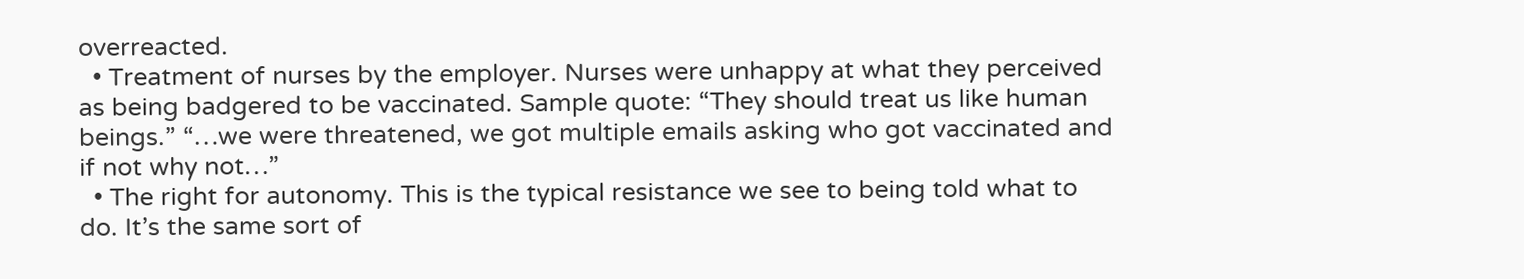overreacted.
  • Treatment of nurses by the employer. Nurses were unhappy at what they perceived as being badgered to be vaccinated. Sample quote: “They should treat us like human beings.” “…we were threatened, we got multiple emails asking who got vaccinated and if not why not…”
  • The right for autonomy. This is the typical resistance we see to being told what to do. It’s the same sort of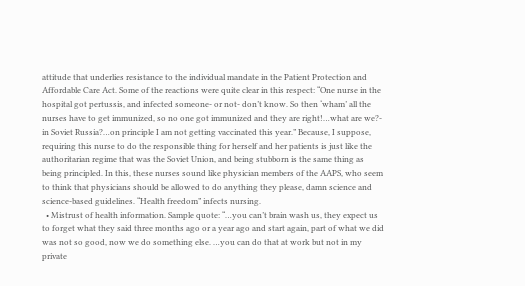attitude that underlies resistance to the individual mandate in the Patient Protection and Affordable Care Act. Some of the reactions were quite clear in this respect: “One nurse in the hospital got pertussis, and infected someone- or not- don’t know. So then ‘wham’ all the nurses have to get immunized, so no one got immunized and they are right!…what are we?- in Soviet Russia?…on principle I am not getting vaccinated this year.” Because, I suppose, requiring this nurse to do the responsible thing for herself and her patients is just like the authoritarian regime that was the Soviet Union, and being stubborn is the same thing as being principled. In this, these nurses sound like physician members of the AAPS, who seem to think that physicians should be allowed to do anything they please, damn science and science-based guidelines. “Health freedom” infects nursing.
  • Mistrust of health information. Sample quote: “…you can’t brain wash us, they expect us to forget what they said three months ago or a year ago and start again, part of what we did was not so good, now we do something else. …you can do that at work but not in my private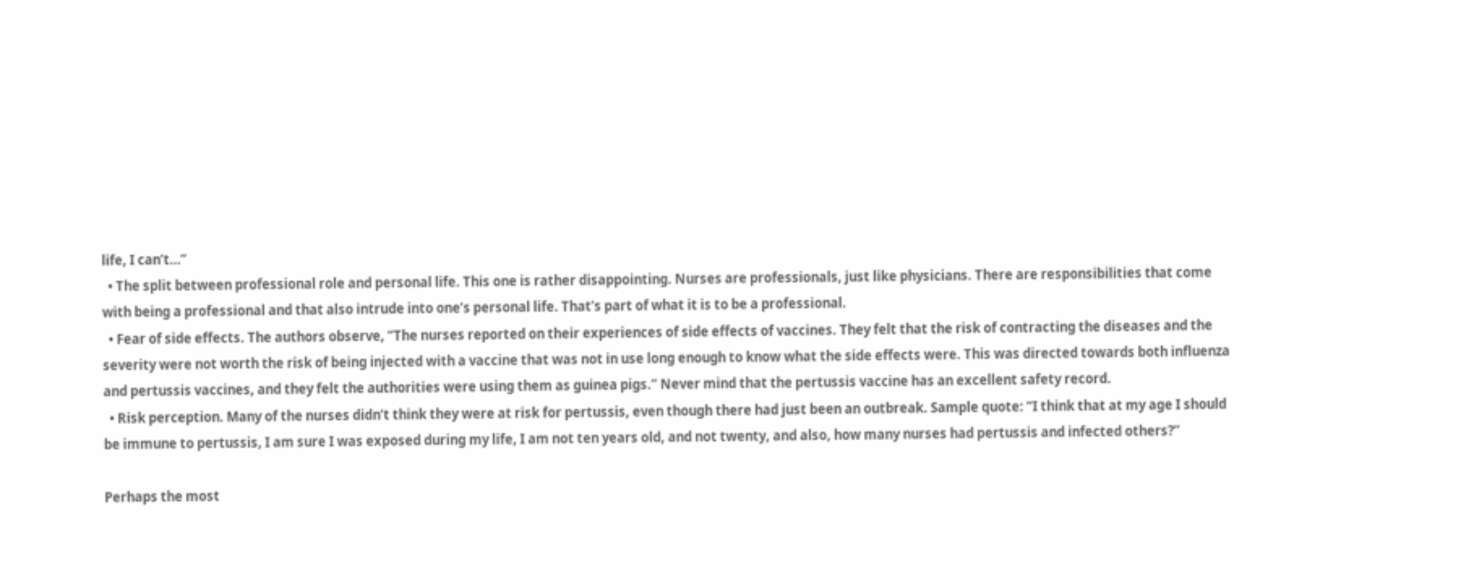life, I can’t…”
  • The split between professional role and personal life. This one is rather disappointing. Nurses are professionals, just like physicians. There are responsibilities that come with being a professional and that also intrude into one’s personal life. That’s part of what it is to be a professional.
  • Fear of side effects. The authors observe, “The nurses reported on their experiences of side effects of vaccines. They felt that the risk of contracting the diseases and the severity were not worth the risk of being injected with a vaccine that was not in use long enough to know what the side effects were. This was directed towards both influenza and pertussis vaccines, and they felt the authorities were using them as guinea pigs.” Never mind that the pertussis vaccine has an excellent safety record.
  • Risk perception. Many of the nurses didn’t think they were at risk for pertussis, even though there had just been an outbreak. Sample quote: “I think that at my age I should be immune to pertussis, I am sure I was exposed during my life, I am not ten years old, and not twenty, and also, how many nurses had pertussis and infected others?”

Perhaps the most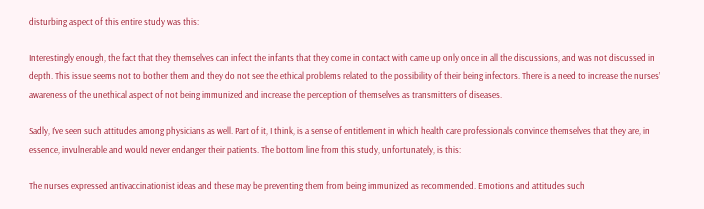disturbing aspect of this entire study was this:

Interestingly enough, the fact that they themselves can infect the infants that they come in contact with came up only once in all the discussions, and was not discussed in depth. This issue seems not to bother them and they do not see the ethical problems related to the possibility of their being infectors. There is a need to increase the nurses’ awareness of the unethical aspect of not being immunized and increase the perception of themselves as transmitters of diseases.

Sadly, I’ve seen such attitudes among physicians as well. Part of it, I think, is a sense of entitlement in which health care professionals convince themselves that they are, in essence, invulnerable and would never endanger their patients. The bottom line from this study, unfortunately, is this:

The nurses expressed antivaccinationist ideas and these may be preventing them from being immunized as recommended. Emotions and attitudes such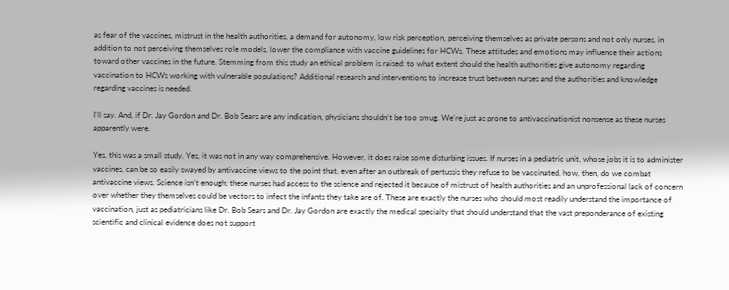as fear of the vaccines, mistrust in the health authorities, a demand for autonomy, low risk perception, perceiving themselves as private persons and not only nurses, in addition to not perceiving themselves role models, lower the compliance with vaccine guidelines for HCWs. These attitudes and emotions may influence their actions toward other vaccines in the future. Stemming from this study an ethical problem is raised: to what extent should the health authorities give autonomy regarding vaccination to HCWs working with vulnerable populations? Additional research and interventions to increase trust between nurses and the authorities and knowledge regarding vaccines is needed.

I’ll say. And, if Dr. Jay Gordon and Dr. Bob Sears are any indication, physicians shouldn’t be too smug. We’re just as prone to antivaccinationist nonsense as these nurses apparently were.

Yes, this was a small study. Yes, it was not in any way comprehensive. However, it does raise some disturbing issues. If nurses in a pediatric unit, whose jobs it is to administer vaccines, can be so easily swayed by antivaccine views to the point that, even after an outbreak of pertussis they refuse to be vaccinated, how, then, do we combat antivaccine views. Science isn’t enough; these nurses had access to the science and rejected it because of mistrust of health authorities and an unprofessional lack of concern over whether they themselves could be vectors to infect the infants they take are of. These are exactly the nurses who should most readily understand the importance of vaccination, just as pediatricians like Dr. Bob Sears and Dr. Jay Gordon are exactly the medical specialty that should understand that the vast preponderance of existing scientific and clinical evidence does not support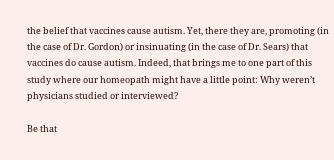the belief that vaccines cause autism. Yet, there they are, promoting (in the case of Dr. Gordon) or insinuating (in the case of Dr. Sears) that vaccines do cause autism. Indeed, that brings me to one part of this study where our homeopath might have a little point: Why weren’t physicians studied or interviewed?

Be that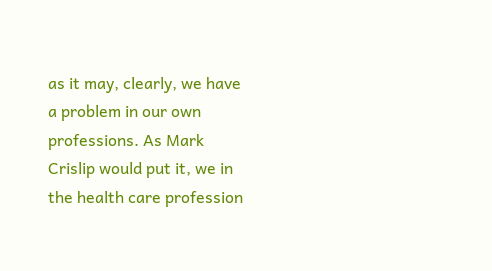as it may, clearly, we have a problem in our own professions. As Mark Crislip would put it, we in the health care profession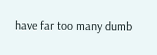have far too many dumb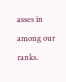asses in among our ranks.